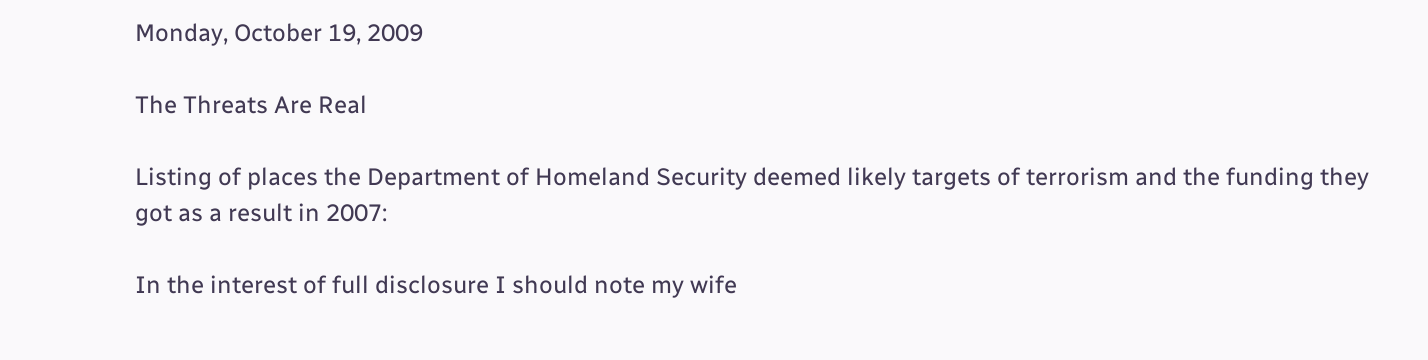Monday, October 19, 2009

The Threats Are Real

Listing of places the Department of Homeland Security deemed likely targets of terrorism and the funding they got as a result in 2007:

In the interest of full disclosure I should note my wife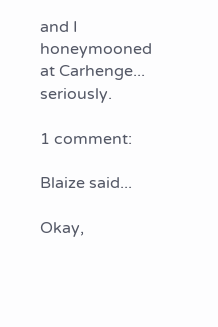and I honeymooned at Carhenge... seriously.

1 comment:

Blaize said...

Okay,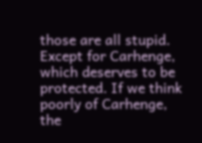those are all stupid. Except for Carhenge, which deserves to be protected. If we think poorly of Carhenge, the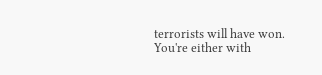terrorists will have won. You're either with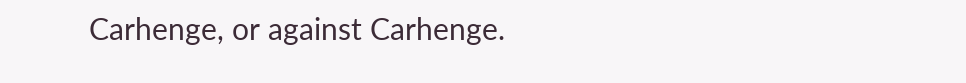Carhenge, or against Carhenge.